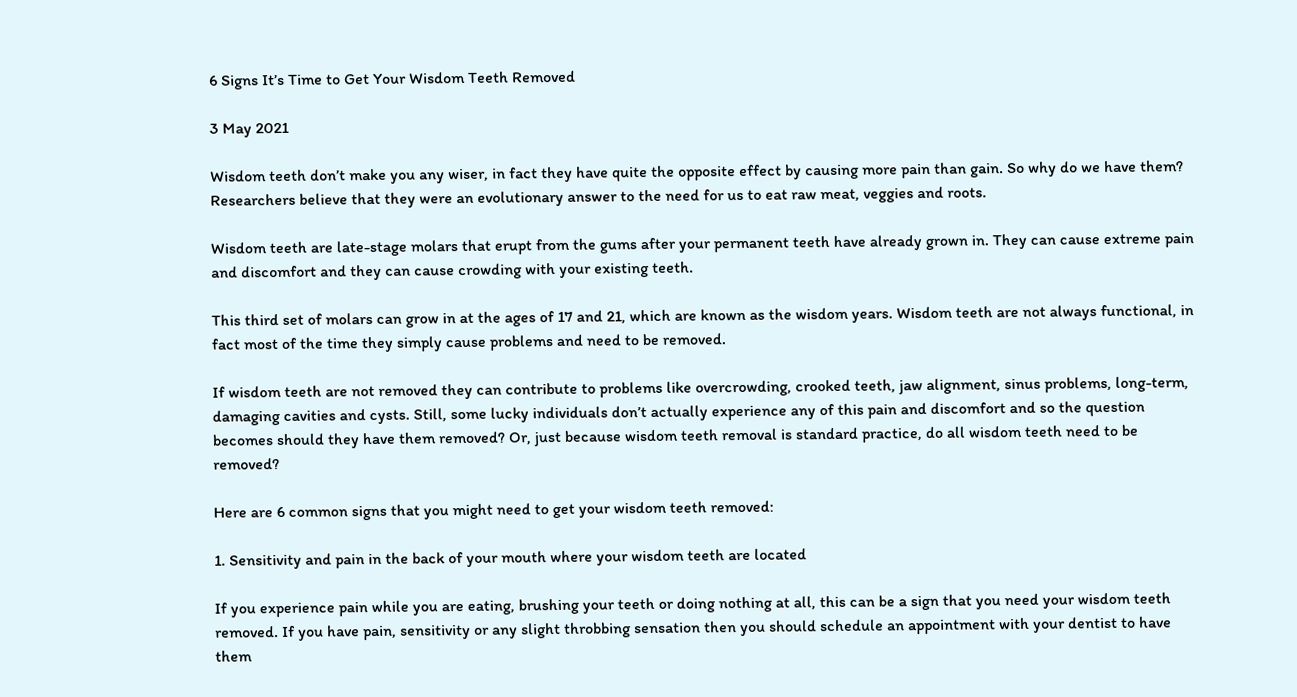6 Signs It’s Time to Get Your Wisdom Teeth Removed

3 May 2021

Wisdom teeth don’t make you any wiser, in fact they have quite the opposite effect by causing more pain than gain. So why do we have them? Researchers believe that they were an evolutionary answer to the need for us to eat raw meat, veggies and roots.

Wisdom teeth are late-stage molars that erupt from the gums after your permanent teeth have already grown in. They can cause extreme pain and discomfort and they can cause crowding with your existing teeth.

This third set of molars can grow in at the ages of 17 and 21, which are known as the wisdom years. Wisdom teeth are not always functional, in fact most of the time they simply cause problems and need to be removed.

If wisdom teeth are not removed they can contribute to problems like overcrowding, crooked teeth, jaw alignment, sinus problems, long-term, damaging cavities and cysts. Still, some lucky individuals don’t actually experience any of this pain and discomfort and so the question becomes should they have them removed? Or, just because wisdom teeth removal is standard practice, do all wisdom teeth need to be removed?

Here are 6 common signs that you might need to get your wisdom teeth removed:

1. Sensitivity and pain in the back of your mouth where your wisdom teeth are located

If you experience pain while you are eating, brushing your teeth or doing nothing at all, this can be a sign that you need your wisdom teeth removed. If you have pain, sensitivity or any slight throbbing sensation then you should schedule an appointment with your dentist to have them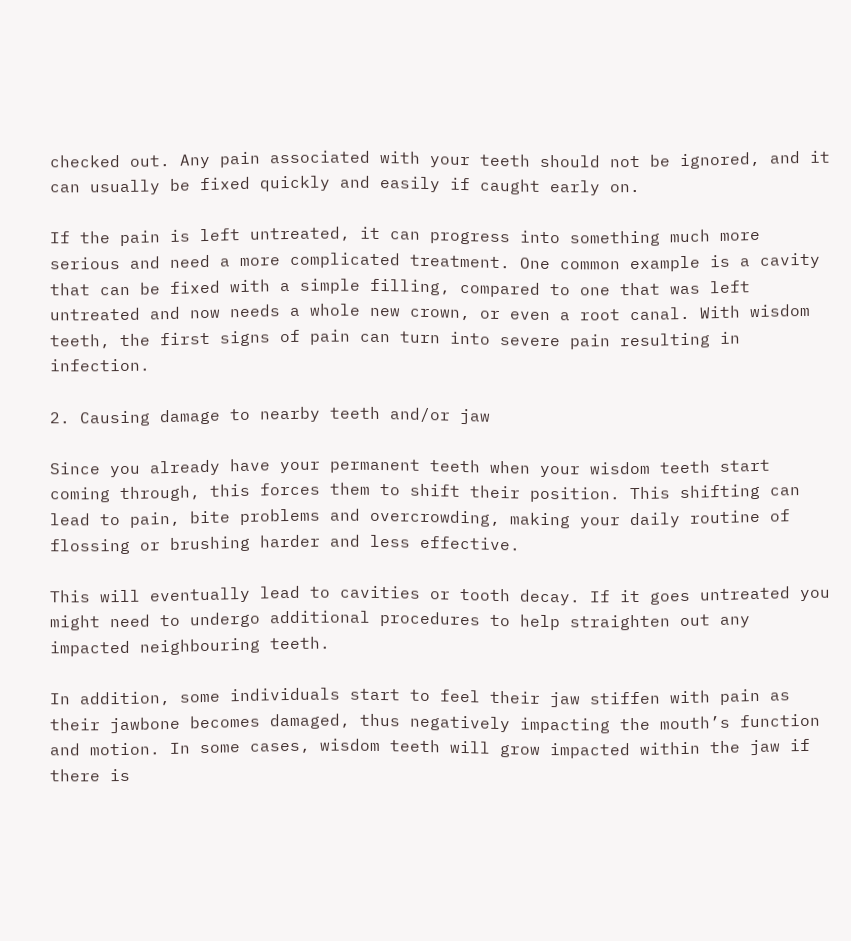checked out. Any pain associated with your teeth should not be ignored, and it can usually be fixed quickly and easily if caught early on.

If the pain is left untreated, it can progress into something much more serious and need a more complicated treatment. One common example is a cavity that can be fixed with a simple filling, compared to one that was left untreated and now needs a whole new crown, or even a root canal. With wisdom teeth, the first signs of pain can turn into severe pain resulting in infection.

2. Causing damage to nearby teeth and/or jaw

Since you already have your permanent teeth when your wisdom teeth start coming through, this forces them to shift their position. This shifting can lead to pain, bite problems and overcrowding, making your daily routine of flossing or brushing harder and less effective.

This will eventually lead to cavities or tooth decay. If it goes untreated you might need to undergo additional procedures to help straighten out any impacted neighbouring teeth.

In addition, some individuals start to feel their jaw stiffen with pain as their jawbone becomes damaged, thus negatively impacting the mouth’s function and motion. In some cases, wisdom teeth will grow impacted within the jaw if there is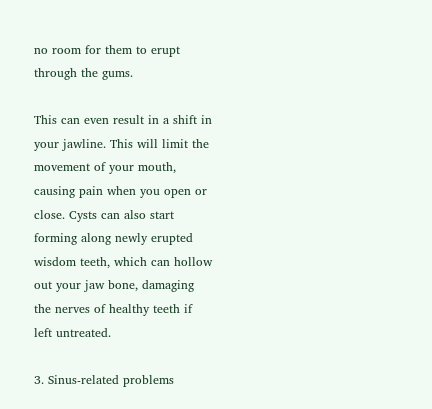no room for them to erupt through the gums.

This can even result in a shift in your jawline. This will limit the movement of your mouth, causing pain when you open or close. Cysts can also start forming along newly erupted wisdom teeth, which can hollow out your jaw bone, damaging the nerves of healthy teeth if left untreated.

3. Sinus-related problems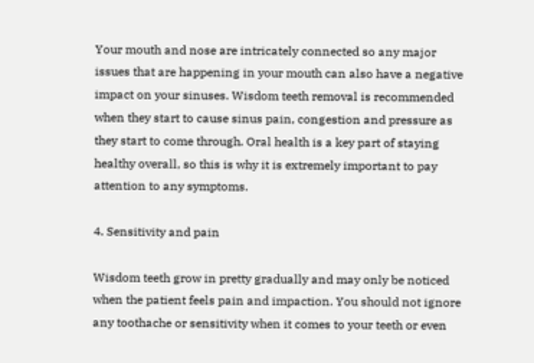Your mouth and nose are intricately connected so any major issues that are happening in your mouth can also have a negative impact on your sinuses. Wisdom teeth removal is recommended when they start to cause sinus pain, congestion and pressure as they start to come through. Oral health is a key part of staying healthy overall, so this is why it is extremely important to pay attention to any symptoms.

4. Sensitivity and pain

Wisdom teeth grow in pretty gradually and may only be noticed when the patient feels pain and impaction. You should not ignore any toothache or sensitivity when it comes to your teeth or even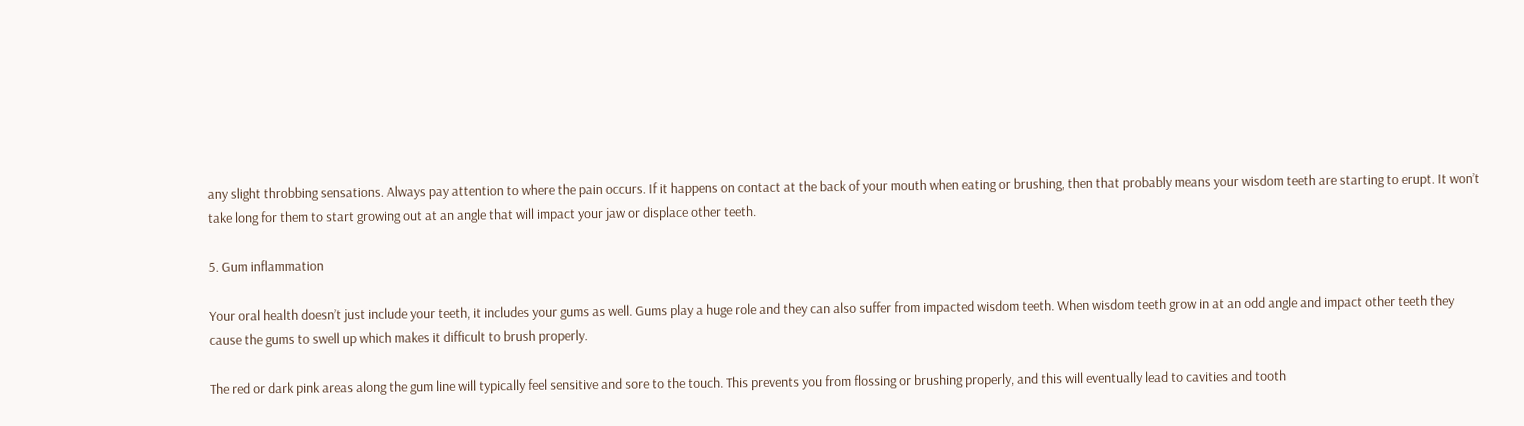any slight throbbing sensations. Always pay attention to where the pain occurs. If it happens on contact at the back of your mouth when eating or brushing, then that probably means your wisdom teeth are starting to erupt. It won’t take long for them to start growing out at an angle that will impact your jaw or displace other teeth.

5. Gum inflammation

Your oral health doesn’t just include your teeth, it includes your gums as well. Gums play a huge role and they can also suffer from impacted wisdom teeth. When wisdom teeth grow in at an odd angle and impact other teeth they cause the gums to swell up which makes it difficult to brush properly.

The red or dark pink areas along the gum line will typically feel sensitive and sore to the touch. This prevents you from flossing or brushing properly, and this will eventually lead to cavities and tooth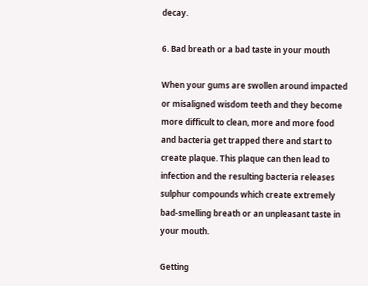decay.

6. Bad breath or a bad taste in your mouth

When your gums are swollen around impacted or misaligned wisdom teeth and they become more difficult to clean, more and more food and bacteria get trapped there and start to create plaque. This plaque can then lead to infection and the resulting bacteria releases sulphur compounds which create extremely bad-smelling breath or an unpleasant taste in your mouth.

Getting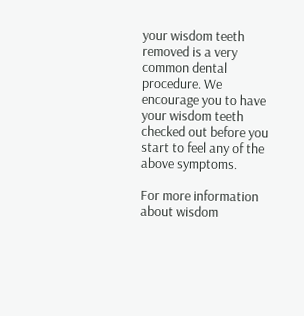your wisdom teeth removed is a very common dental procedure. We encourage you to have your wisdom teeth checked out before you start to feel any of the above symptoms.

For more information about wisdom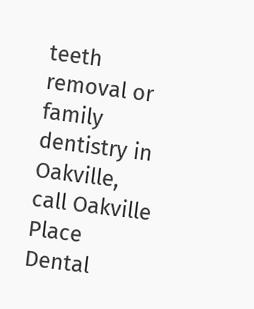teeth removal or family dentistry in Oakville, call Oakville Place Dental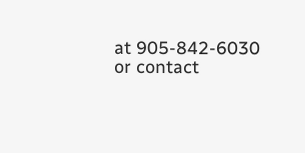at 905-842-6030 or contact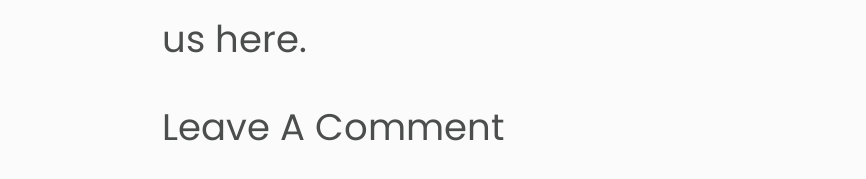us here.

Leave A Comment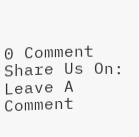0 Comment
Share Us On:
Leave A Comment